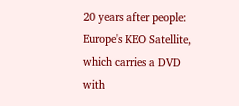20 years after people: Europe's KEO Satellite, which carries a DVD with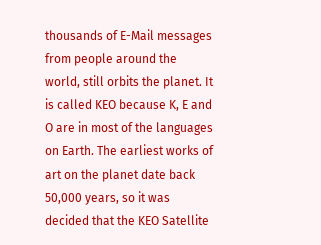thousands of E-Mail messages from people around the world, still orbits the planet. It is called KEO because K, E and O are in most of the languages on Earth. The earliest works of art on the planet date back 50,000 years, so it was decided that the KEO Satellite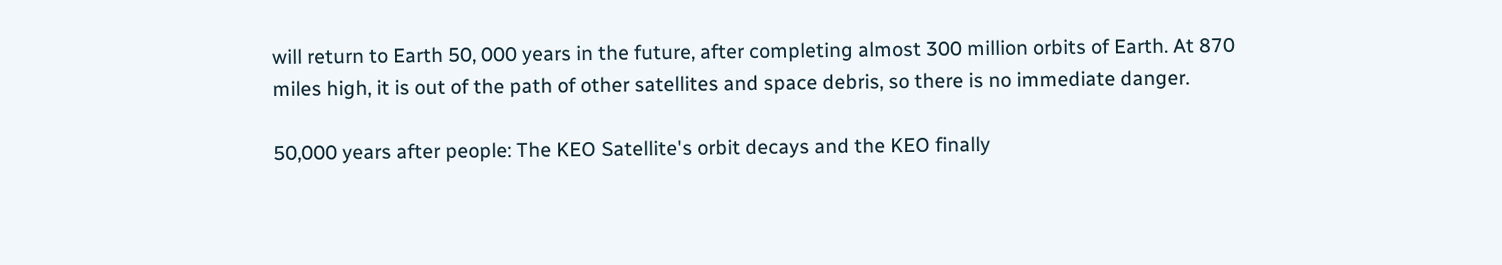will return to Earth 50, 000 years in the future, after completing almost 300 million orbits of Earth. At 870 miles high, it is out of the path of other satellites and space debris, so there is no immediate danger.

50,000 years after people: The KEO Satellite's orbit decays and the KEO finally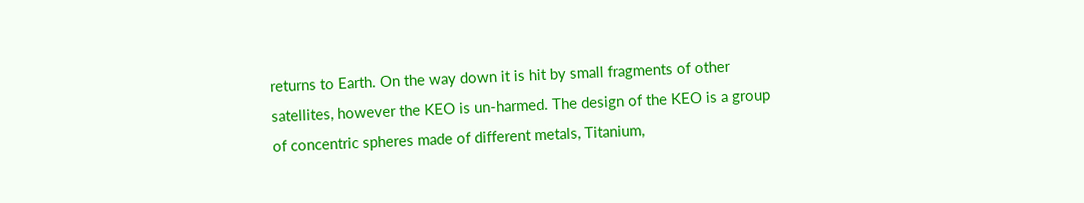returns to Earth. On the way down it is hit by small fragments of other satellites, however the KEO is un-harmed. The design of the KEO is a group of concentric spheres made of different metals, Titanium,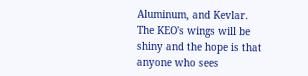Aluminum, and Kevlar. The KEO's wings will be shiny and the hope is that anyone who sees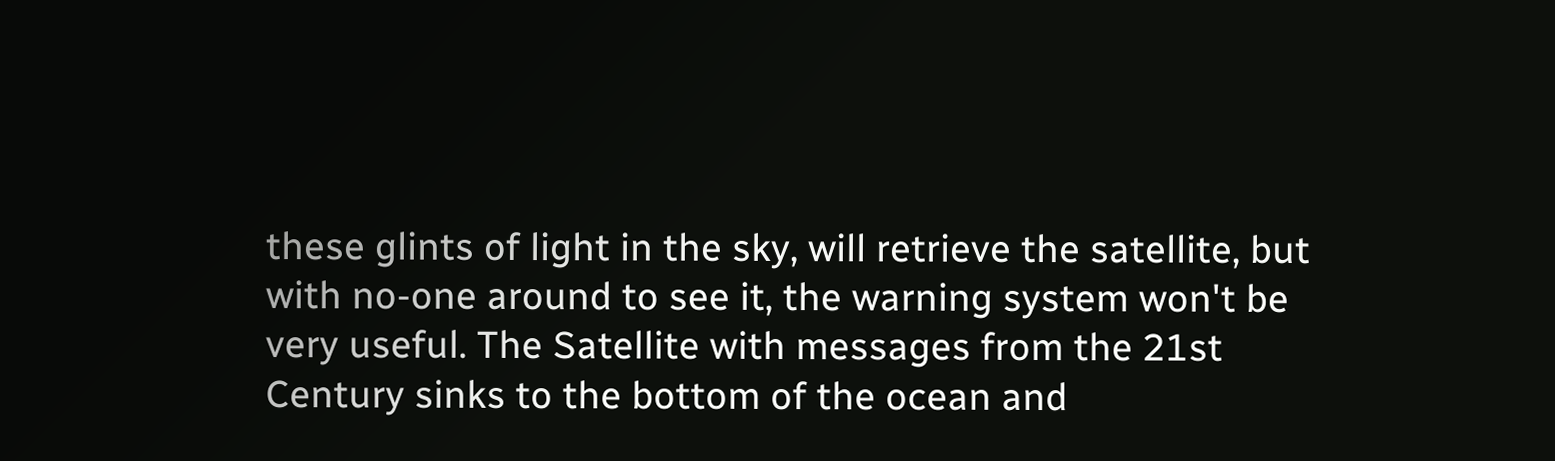these glints of light in the sky, will retrieve the satellite, but with no-one around to see it, the warning system won't be very useful. The Satellite with messages from the 21st Century sinks to the bottom of the ocean and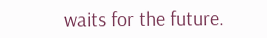waits for the future.